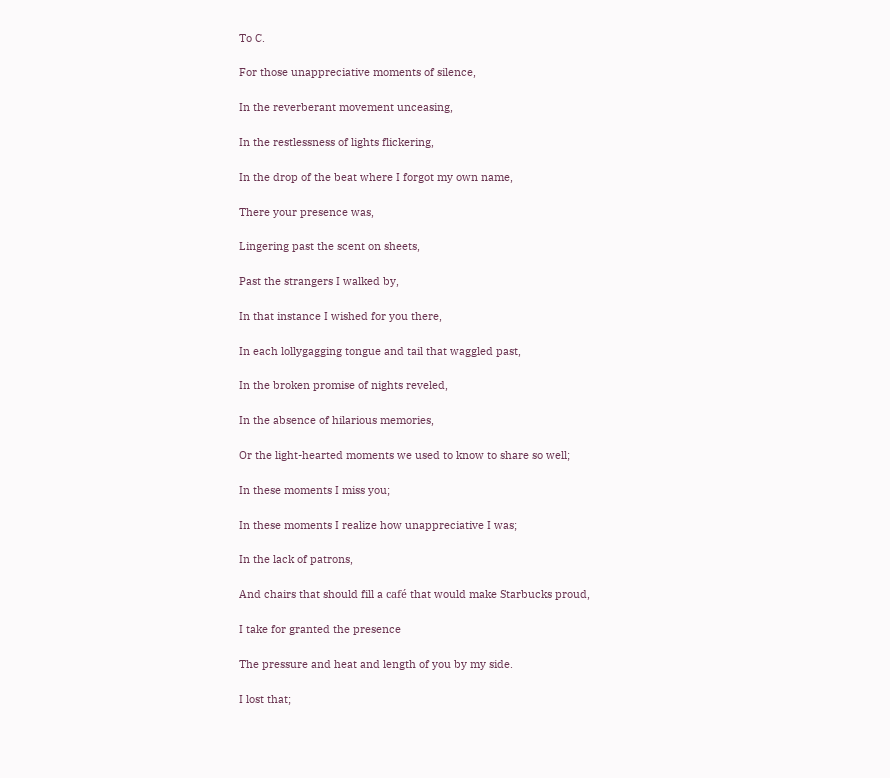To C.

For those unappreciative moments of silence,

In the reverberant movement unceasing,

In the restlessness of lights flickering,

In the drop of the beat where I forgot my own name,

There your presence was,

Lingering past the scent on sheets,

Past the strangers I walked by,

In that instance I wished for you there,

In each lollygagging tongue and tail that waggled past,

In the broken promise of nights reveled,

In the absence of hilarious memories,

Or the light-hearted moments we used to know to share so well;

In these moments I miss you;

In these moments I realize how unappreciative I was;

In the lack of patrons,

And chairs that should fill a café that would make Starbucks proud,

I take for granted the presence

The pressure and heat and length of you by my side.

I lost that;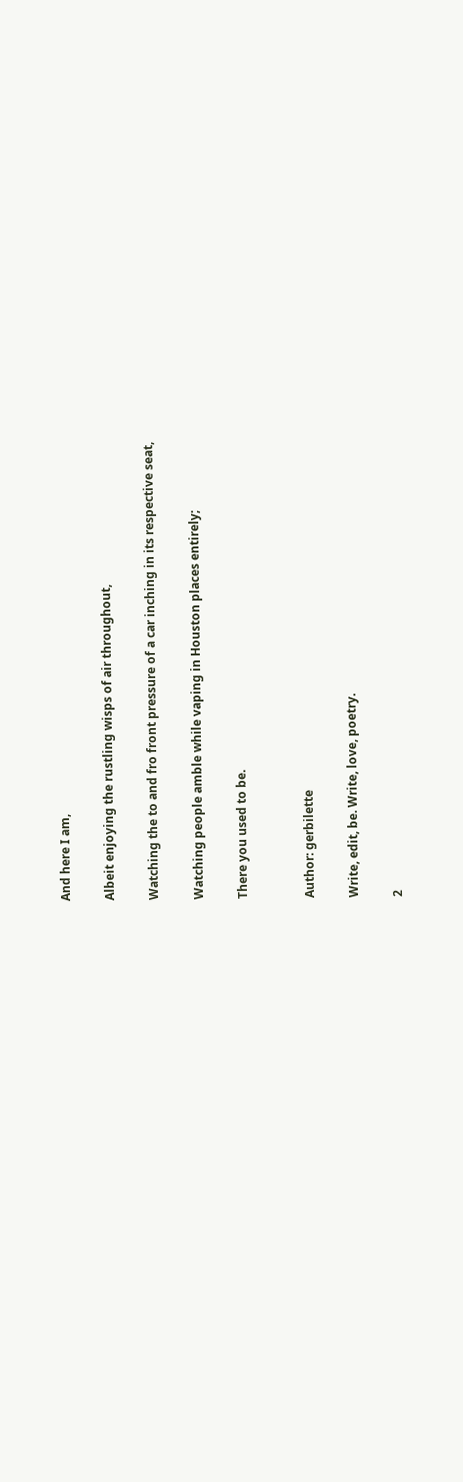And here I am,

Albeit enjoying the rustling wisps of air throughout,

Watching the to and fro front pressure of a car inching in its respective seat,

Watching people amble while vaping in Houston places entirely;

There you used to be.


Author: gerbilette

Write, edit, be. Write, love, poetry.

2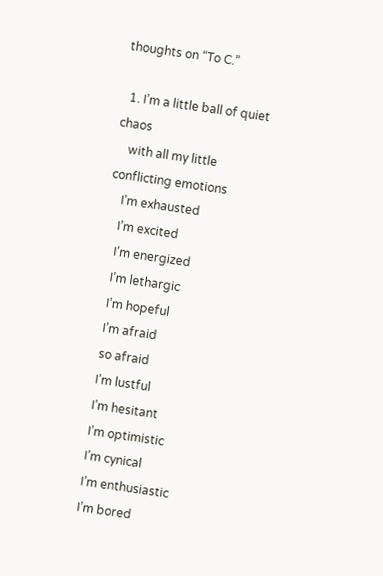thoughts on “To C.”

  1. I’m a little ball of quiet chaos
    with all my little conflicting emotions
    I’m exhausted
    I’m excited
    I’m energized
    I’m lethargic
    I’m hopeful
    I’m afraid
    so afraid
    I’m lustful
    I’m hesitant
    I’m optimistic
    I’m cynical
    I’m enthusiastic
    I’m bored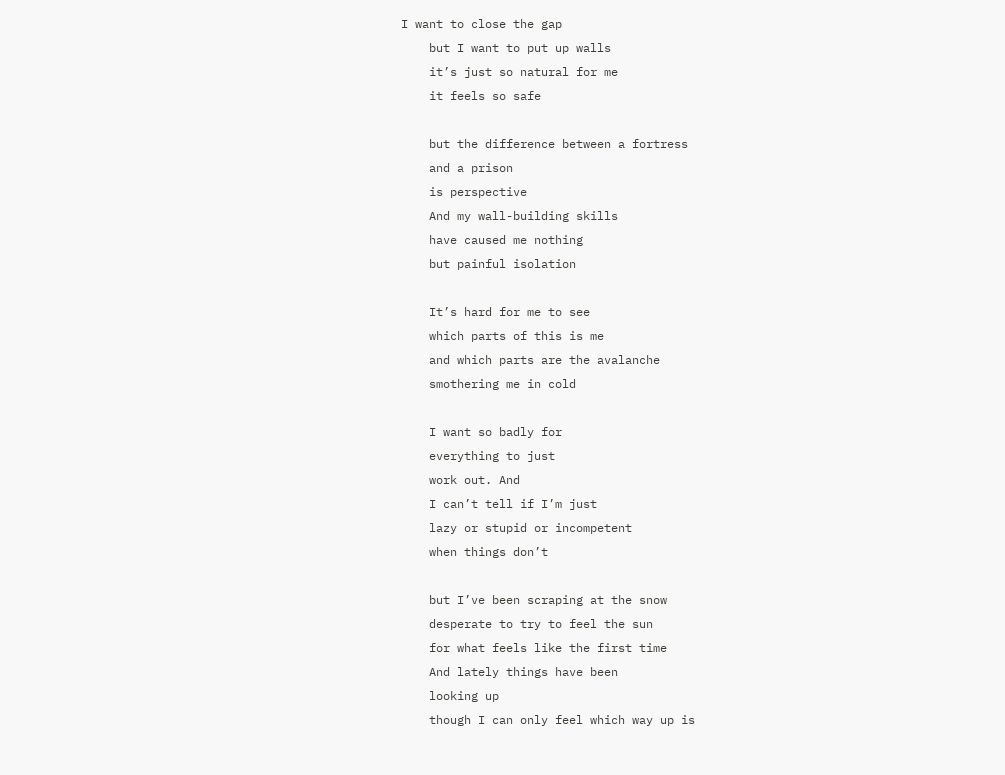I want to close the gap
    but I want to put up walls
    it’s just so natural for me
    it feels so safe

    but the difference between a fortress
    and a prison
    is perspective
    And my wall-building skills
    have caused me nothing
    but painful isolation

    It’s hard for me to see
    which parts of this is me
    and which parts are the avalanche
    smothering me in cold

    I want so badly for
    everything to just
    work out. And
    I can’t tell if I’m just
    lazy or stupid or incompetent
    when things don’t

    but I’ve been scraping at the snow
    desperate to try to feel the sun
    for what feels like the first time
    And lately things have been
    looking up
    though I can only feel which way up is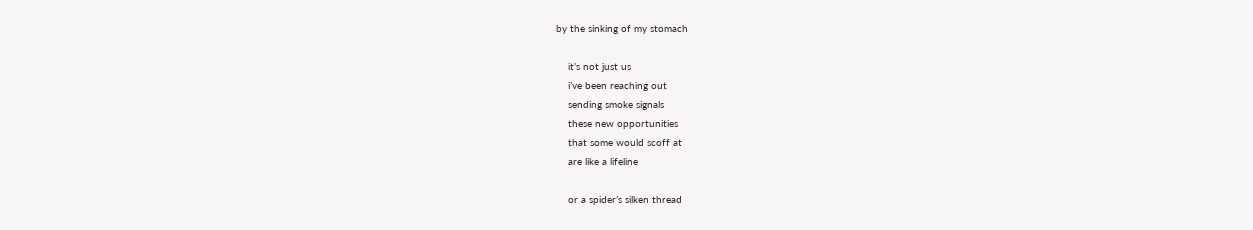by the sinking of my stomach

    it’s not just us
    i’ve been reaching out
    sending smoke signals
    these new opportunities
    that some would scoff at
    are like a lifeline

    or a spider’s silken thread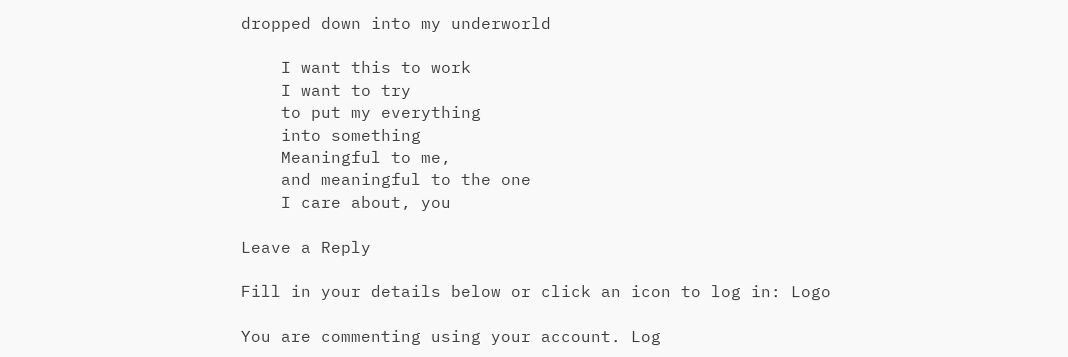dropped down into my underworld

    I want this to work
    I want to try
    to put my everything
    into something
    Meaningful to me,
    and meaningful to the one
    I care about, you

Leave a Reply

Fill in your details below or click an icon to log in: Logo

You are commenting using your account. Log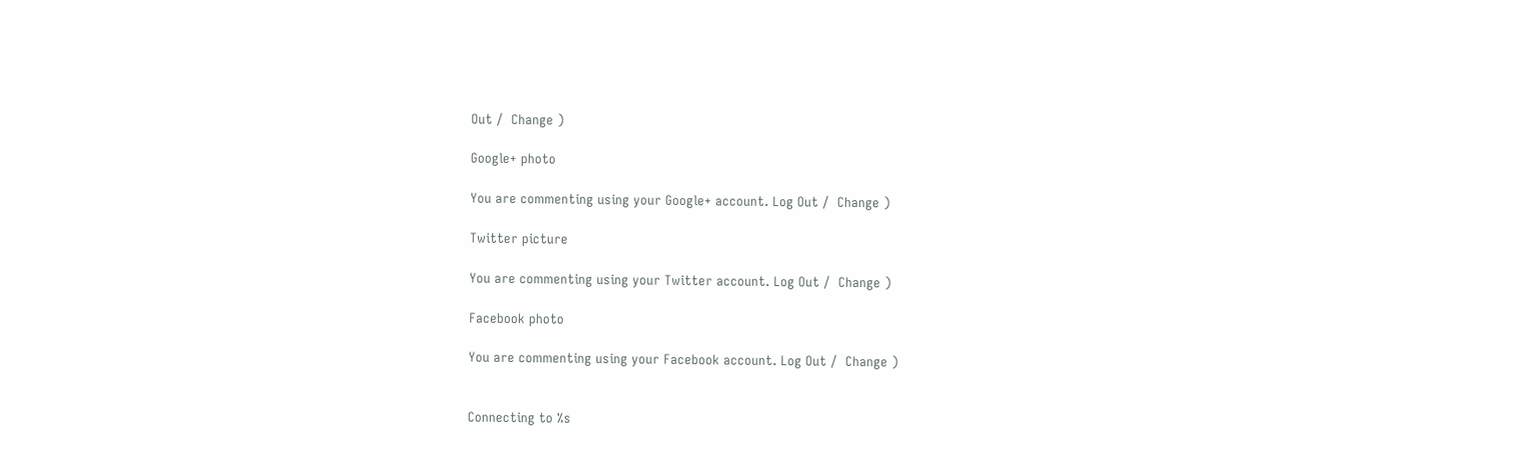Out /  Change )

Google+ photo

You are commenting using your Google+ account. Log Out /  Change )

Twitter picture

You are commenting using your Twitter account. Log Out /  Change )

Facebook photo

You are commenting using your Facebook account. Log Out /  Change )


Connecting to %s